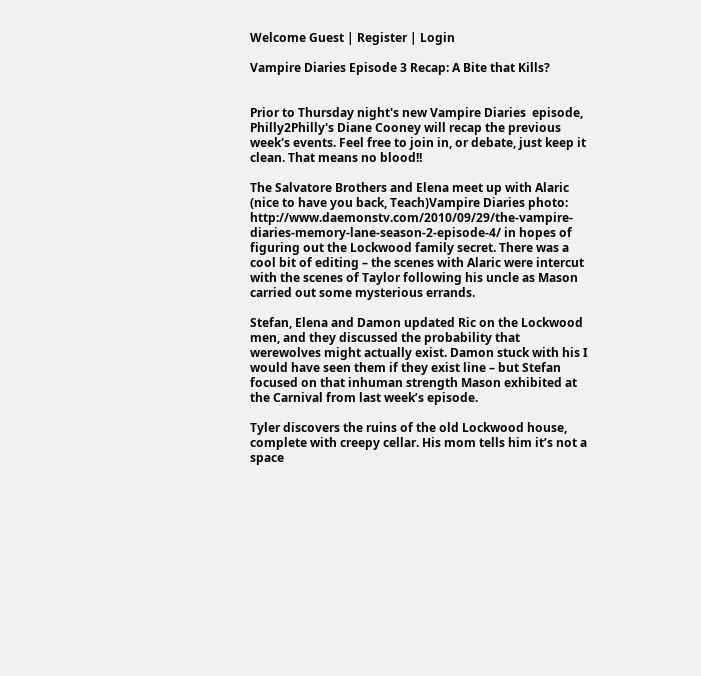Welcome Guest | Register | Login

Vampire Diaries Episode 3 Recap: A Bite that Kills?


Prior to Thursday night's new Vampire Diaries  episode, Philly2Philly's Diane Cooney will recap the previous week's events. Feel free to join in, or debate, just keep it clean. That means no blood!!

The Salvatore Brothers and Elena meet up with Alaric (nice to have you back, Teach)Vampire Diaries photo: http://www.daemonstv.com/2010/09/29/the-vampire-diaries-memory-lane-season-2-episode-4/ in hopes of figuring out the Lockwood family secret. There was a cool bit of editing – the scenes with Alaric were intercut with the scenes of Taylor following his uncle as Mason carried out some mysterious errands.

Stefan, Elena and Damon updated Ric on the Lockwood men, and they discussed the probability that werewolves might actually exist. Damon stuck with his I would have seen them if they exist line – but Stefan focused on that inhuman strength Mason exhibited at the Carnival from last week’s episode.

Tyler discovers the ruins of the old Lockwood house, complete with creepy cellar. His mom tells him it’s not a space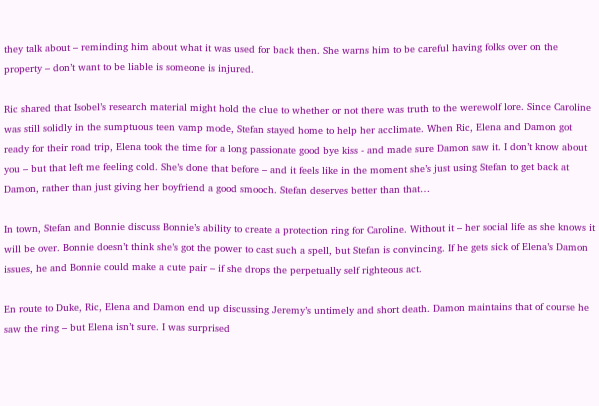they talk about – reminding him about what it was used for back then. She warns him to be careful having folks over on the property – don’t want to be liable is someone is injured.

Ric shared that Isobel’s research material might hold the clue to whether or not there was truth to the werewolf lore. Since Caroline was still solidly in the sumptuous teen vamp mode, Stefan stayed home to help her acclimate. When Ric, Elena and Damon got ready for their road trip, Elena took the time for a long passionate good bye kiss - and made sure Damon saw it. I don’t know about you – but that left me feeling cold. She’s done that before – and it feels like in the moment she’s just using Stefan to get back at Damon, rather than just giving her boyfriend a good smooch. Stefan deserves better than that…

In town, Stefan and Bonnie discuss Bonnie’s ability to create a protection ring for Caroline. Without it – her social life as she knows it will be over. Bonnie doesn’t think she’s got the power to cast such a spell, but Stefan is convincing. If he gets sick of Elena’s Damon issues, he and Bonnie could make a cute pair – if she drops the perpetually self righteous act.

En route to Duke, Ric, Elena and Damon end up discussing Jeremy’s untimely and short death. Damon maintains that of course he saw the ring – but Elena isn’t sure. I was surprised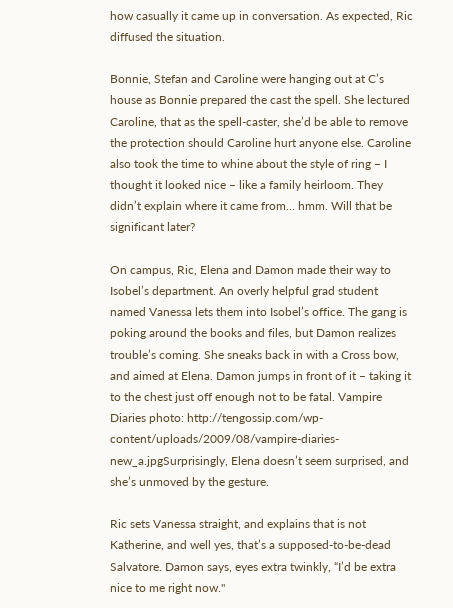how casually it came up in conversation. As expected, Ric diffused the situation.

Bonnie, Stefan and Caroline were hanging out at C’s house as Bonnie prepared the cast the spell. She lectured Caroline, that as the spell-caster, she’d be able to remove the protection should Caroline hurt anyone else. Caroline also took the time to whine about the style of ring – I thought it looked nice – like a family heirloom. They didn’t explain where it came from… hmm. Will that be significant later?

On campus, Ric, Elena and Damon made their way to Isobel’s department. An overly helpful grad student named Vanessa lets them into Isobel’s office. The gang is poking around the books and files, but Damon realizes trouble’s coming. She sneaks back in with a Cross bow, and aimed at Elena. Damon jumps in front of it – taking it to the chest just off enough not to be fatal. Vampire Diaries photo: http://tengossip.com/wp-content/uploads/2009/08/vampire-diaries-new_a.jpgSurprisingly, Elena doesn’t seem surprised, and she’s unmoved by the gesture.

Ric sets Vanessa straight, and explains that is not Katherine, and well yes, that’s a supposed-to-be-dead Salvatore. Damon says, eyes extra twinkly, “I’d be extra nice to me right now."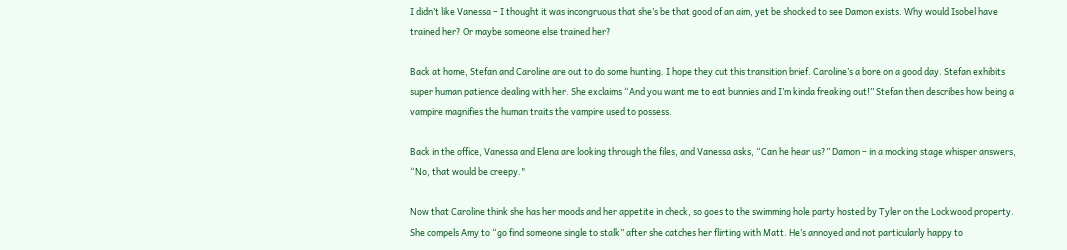I didn’t like Vanessa – I thought it was incongruous that she’s be that good of an aim, yet be shocked to see Damon exists. Why would Isobel have trained her? Or maybe someone else trained her?

Back at home, Stefan and Caroline are out to do some hunting. I hope they cut this transition brief. Caroline’s a bore on a good day. Stefan exhibits super human patience dealing with her. She exclaims “And you want me to eat bunnies and I’m kinda freaking out!” Stefan then describes how being a vampire magnifies the human traits the vampire used to possess.

Back in the office, Vanessa and Elena are looking through the files, and Vanessa asks, “Can he hear us?” Damon – in a mocking stage whisper answers, “No, that would be creepy."

Now that Caroline think she has her moods and her appetite in check, so goes to the swimming hole party hosted by Tyler on the Lockwood property. She compels Amy to “go find someone single to stalk” after she catches her flirting with Matt. He’s annoyed and not particularly happy to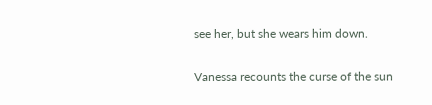see her, but she wears him down.

Vanessa recounts the curse of the sun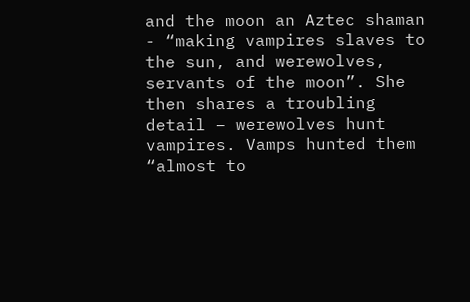and the moon an Aztec shaman - “making vampires slaves to the sun, and werewolves, servants of the moon”. She then shares a troubling detail – werewolves hunt vampires. Vamps hunted them “almost to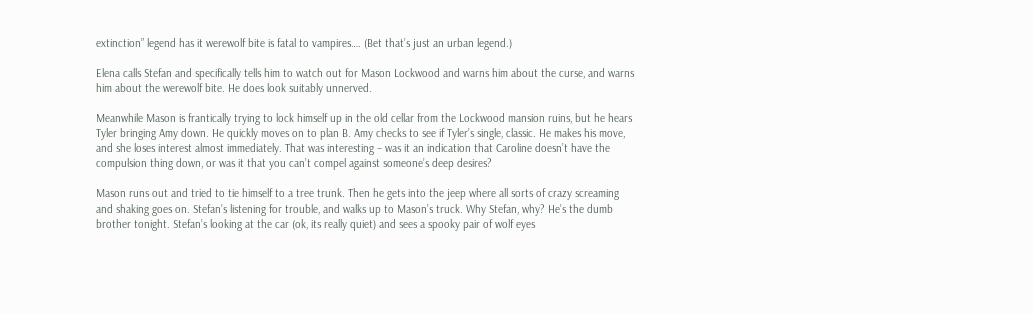extinction” legend has it werewolf bite is fatal to vampires…. (Bet that’s just an urban legend.)

Elena calls Stefan and specifically tells him to watch out for Mason Lockwood and warns him about the curse, and warns him about the werewolf bite. He does look suitably unnerved.

Meanwhile Mason is frantically trying to lock himself up in the old cellar from the Lockwood mansion ruins, but he hears Tyler bringing Amy down. He quickly moves on to plan B. Amy checks to see if Tyler’s single, classic. He makes his move, and she loses interest almost immediately. That was interesting – was it an indication that Caroline doesn’t have the compulsion thing down, or was it that you can’t compel against someone’s deep desires?

Mason runs out and tried to tie himself to a tree trunk. Then he gets into the jeep where all sorts of crazy screaming and shaking goes on. Stefan’s listening for trouble, and walks up to Mason’s truck. Why Stefan, why? He’s the dumb brother tonight. Stefan’s looking at the car (ok, its really quiet) and sees a spooky pair of wolf eyes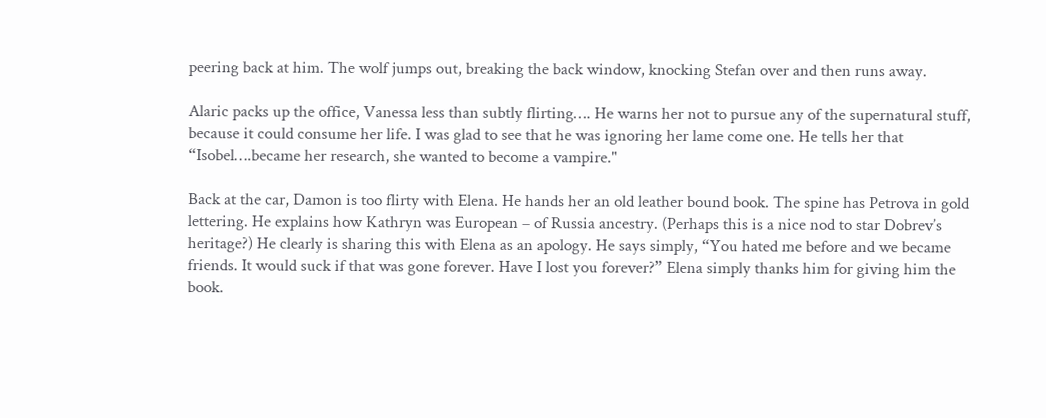peering back at him. The wolf jumps out, breaking the back window, knocking Stefan over and then runs away.

Alaric packs up the office, Vanessa less than subtly flirting…. He warns her not to pursue any of the supernatural stuff, because it could consume her life. I was glad to see that he was ignoring her lame come one. He tells her that “Isobel….became her research, she wanted to become a vampire."

Back at the car, Damon is too flirty with Elena. He hands her an old leather bound book. The spine has Petrova in gold lettering. He explains how Kathryn was European – of Russia ancestry. (Perhaps this is a nice nod to star Dobrev’s heritage?) He clearly is sharing this with Elena as an apology. He says simply, “You hated me before and we became friends. It would suck if that was gone forever. Have I lost you forever?” Elena simply thanks him for giving him the book.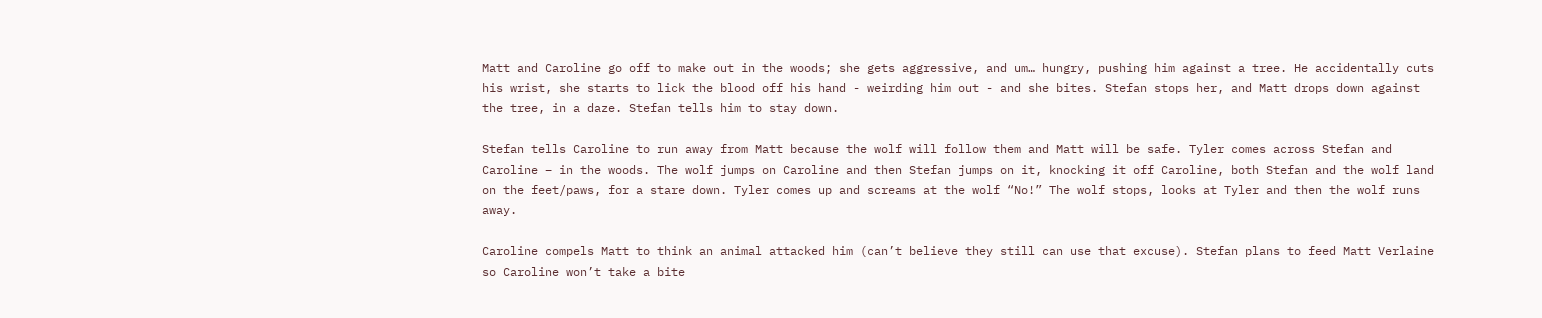Matt and Caroline go off to make out in the woods; she gets aggressive, and um… hungry, pushing him against a tree. He accidentally cuts his wrist, she starts to lick the blood off his hand - weirding him out - and she bites. Stefan stops her, and Matt drops down against the tree, in a daze. Stefan tells him to stay down.

Stefan tells Caroline to run away from Matt because the wolf will follow them and Matt will be safe. Tyler comes across Stefan and Caroline – in the woods. The wolf jumps on Caroline and then Stefan jumps on it, knocking it off Caroline, both Stefan and the wolf land on the feet/paws, for a stare down. Tyler comes up and screams at the wolf “No!” The wolf stops, looks at Tyler and then the wolf runs away.

Caroline compels Matt to think an animal attacked him (can’t believe they still can use that excuse). Stefan plans to feed Matt Verlaine so Caroline won’t take a bite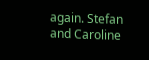again. Stefan and Caroline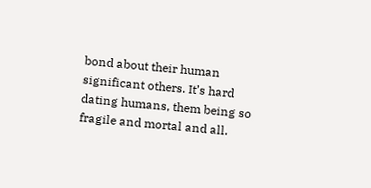bond about their human significant others. It’s hard dating humans, them being so fragile and mortal and all.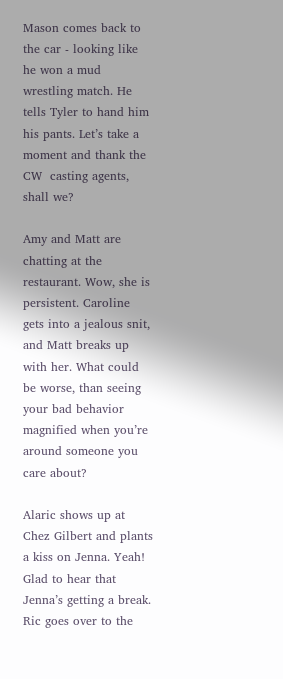Mason comes back to the car - looking like he won a mud wrestling match. He tells Tyler to hand him his pants. Let’s take a moment and thank the CW  casting agents, shall we?

Amy and Matt are chatting at the restaurant. Wow, she is persistent. Caroline gets into a jealous snit, and Matt breaks up with her. What could be worse, than seeing your bad behavior magnified when you’re around someone you care about?

Alaric shows up at Chez Gilbert and plants a kiss on Jenna. Yeah! Glad to hear that Jenna’s getting a break. Ric goes over to the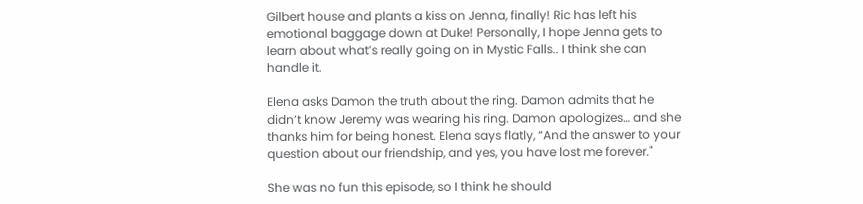Gilbert house and plants a kiss on Jenna, finally! Ric has left his emotional baggage down at Duke! Personally, I hope Jenna gets to learn about what’s really going on in Mystic Falls.. I think she can handle it.

Elena asks Damon the truth about the ring. Damon admits that he didn’t know Jeremy was wearing his ring. Damon apologizes… and she thanks him for being honest. Elena says flatly, “And the answer to your question about our friendship, and yes, you have lost me forever."

She was no fun this episode, so I think he should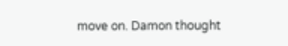move on. Damon thought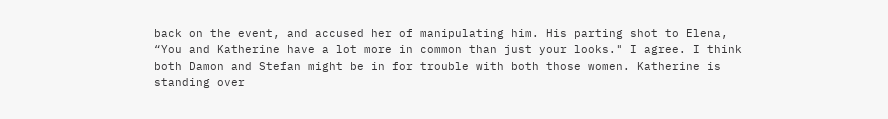back on the event, and accused her of manipulating him. His parting shot to Elena, “You and Katherine have a lot more in common than just your looks." I agree. I think both Damon and Stefan might be in for trouble with both those women. Katherine is standing over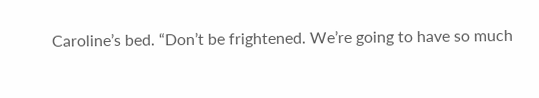Caroline’s bed. “Don’t be frightened. We’re going to have so much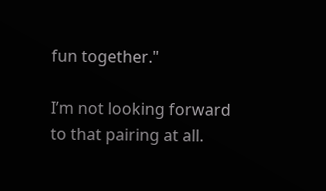fun together."

I’m not looking forward to that pairing at all.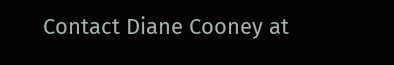Contact Diane Cooney at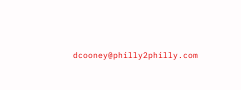dcooney@philly2philly.com